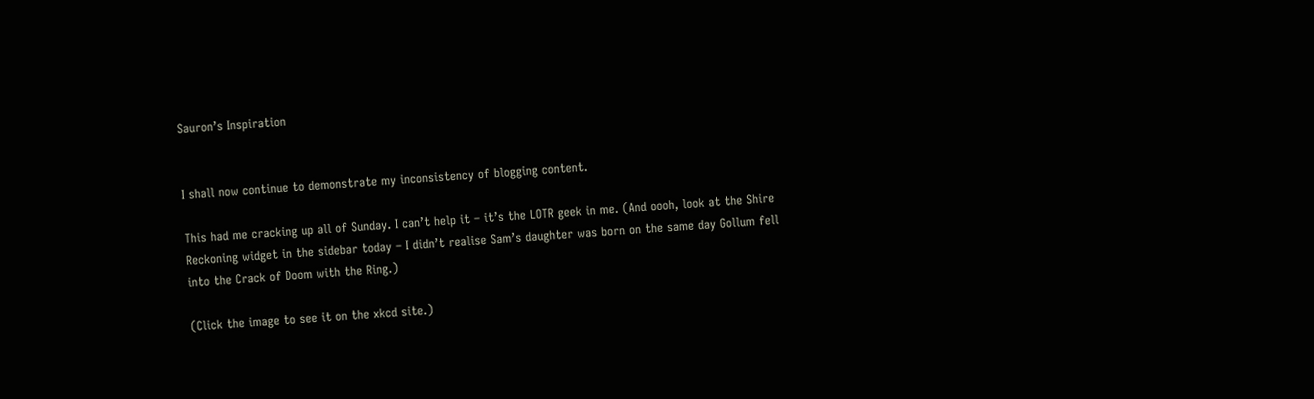Sauron’s Inspiration


I shall now continue to demonstrate my inconsistency of blogging content.

This had me cracking up all of Sunday. I can’t help it – it’s the LOTR geek in me. (And oooh, look at the Shire Reckoning widget in the sidebar today – I didn’t realise Sam’s daughter was born on the same day Gollum fell into the Crack of Doom with the Ring.)

(Click the image to see it on the xkcd site.)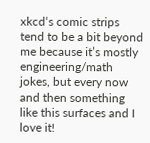xkcd‘s comic strips tend to be a bit beyond me because it’s mostly engineering/math jokes, but every now and then something like this surfaces and I love it!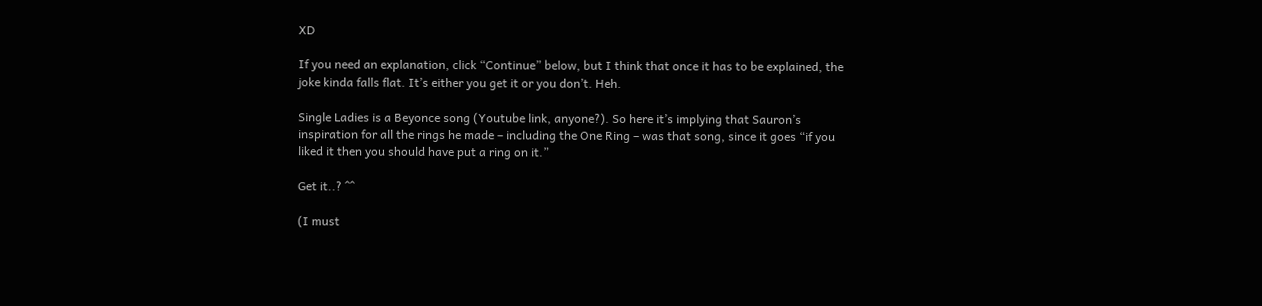XD

If you need an explanation, click “Continue” below, but I think that once it has to be explained, the joke kinda falls flat. It’s either you get it or you don’t. Heh.

Single Ladies is a Beyonce song (Youtube link, anyone?). So here it’s implying that Sauron’s inspiration for all the rings he made – including the One Ring – was that song, since it goes “if you liked it then you should have put a ring on it.”

Get it..? ^^

(I must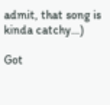admit, that song is kinda catchy…)

Got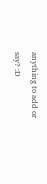anything to add or say? :D